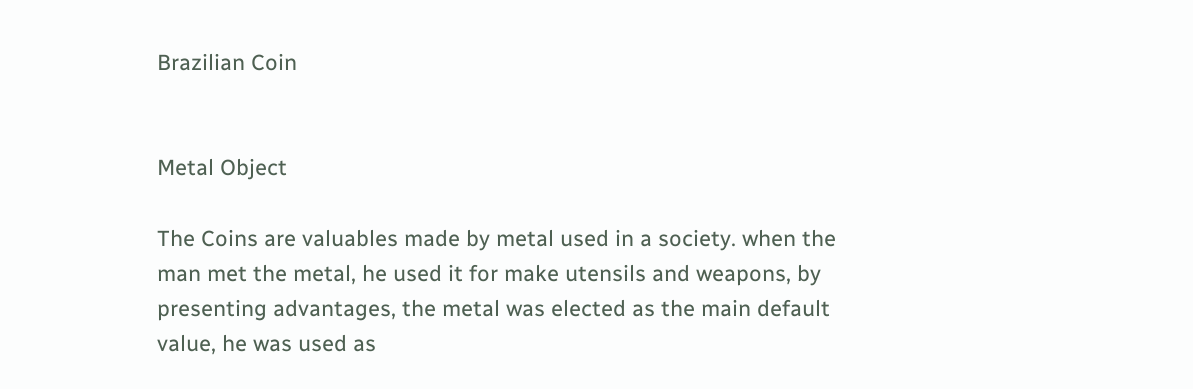Brazilian Coin


Metal Object

The Coins are valuables made by metal used in a society. when the man met the metal, he used it for make utensils and weapons, by presenting advantages, the metal was elected as the main default value, he was used as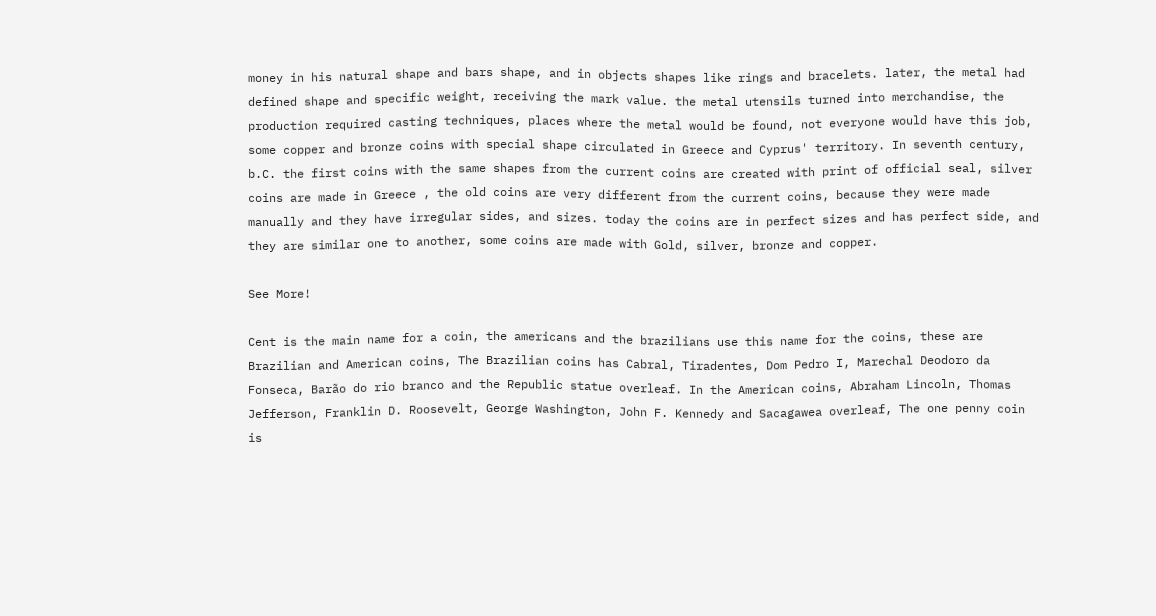money in his natural shape and bars shape, and in objects shapes like rings and bracelets. later, the metal had defined shape and specific weight, receiving the mark value. the metal utensils turned into merchandise, the production required casting techniques, places where the metal would be found, not everyone would have this job, some copper and bronze coins with special shape circulated in Greece and Cyprus' territory. In seventh century, b.C. the first coins with the same shapes from the current coins are created with print of official seal, silver coins are made in Greece , the old coins are very different from the current coins, because they were made manually and they have irregular sides, and sizes. today the coins are in perfect sizes and has perfect side, and they are similar one to another, some coins are made with Gold, silver, bronze and copper.

See More!

Cent is the main name for a coin, the americans and the brazilians use this name for the coins, these are Brazilian and American coins, The Brazilian coins has Cabral, Tiradentes, Dom Pedro I, Marechal Deodoro da Fonseca, Barão do rio branco and the Republic statue overleaf. In the American coins, Abraham Lincoln, Thomas Jefferson, Franklin D. Roosevelt, George Washington, John F. Kennedy and Sacagawea overleaf, The one penny coin is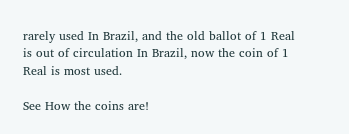rarely used In Brazil, and the old ballot of 1 Real is out of circulation In Brazil, now the coin of 1 Real is most used.

See How the coins are!